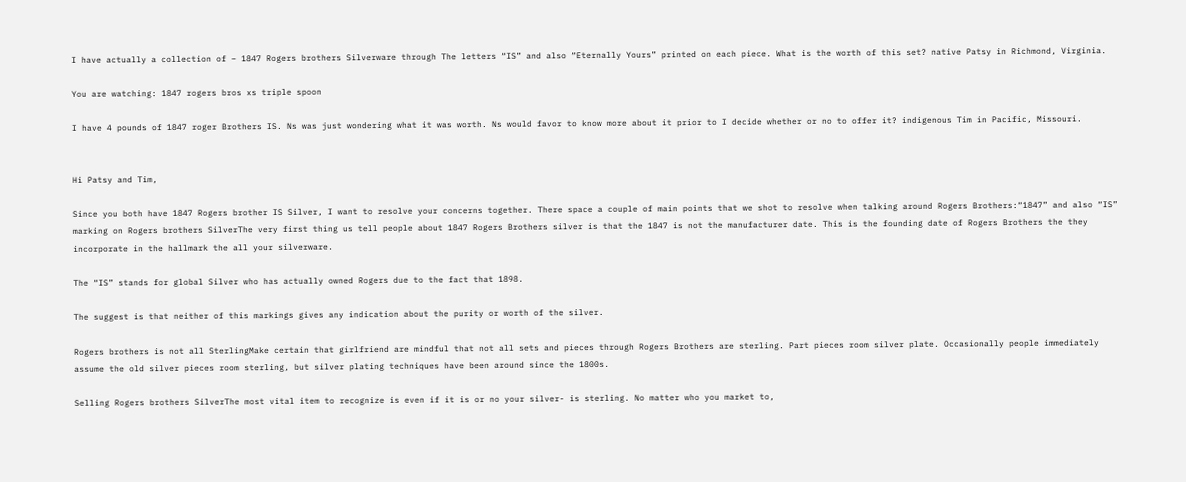I have actually a collection of – 1847 Rogers brothers Silverware through The letters “IS” and also “Eternally Yours” printed on each piece. What is the worth of this set? native Patsy in Richmond, Virginia.

You are watching: 1847 rogers bros xs triple spoon

I have 4 pounds of 1847 roger Brothers IS. Ns was just wondering what it was worth. Ns would favor to know more about it prior to I decide whether or no to offer it? indigenous Tim in Pacific, Missouri.


Hi Patsy and Tim,

Since you both have 1847 Rogers brother IS Silver, I want to resolve your concerns together. There space a couple of main points that we shot to resolve when talking around Rogers Brothers:“1847” and also “IS” marking on Rogers brothers SilverThe very first thing us tell people about 1847 Rogers Brothers silver is that the 1847 is not the manufacturer date. This is the founding date of Rogers Brothers the they incorporate in the hallmark the all your silverware.

The “IS” stands for global Silver who has actually owned Rogers due to the fact that 1898.

The suggest is that neither of this markings gives any indication about the purity or worth of the silver.

Rogers brothers is not all SterlingMake certain that girlfriend are mindful that not all sets and pieces through Rogers Brothers are sterling. Part pieces room silver plate. Occasionally people immediately assume the old silver pieces room sterling, but silver plating techniques have been around since the 1800s.

Selling Rogers brothers SilverThe most vital item to recognize is even if it is or no your silver- is sterling. No matter who you market to,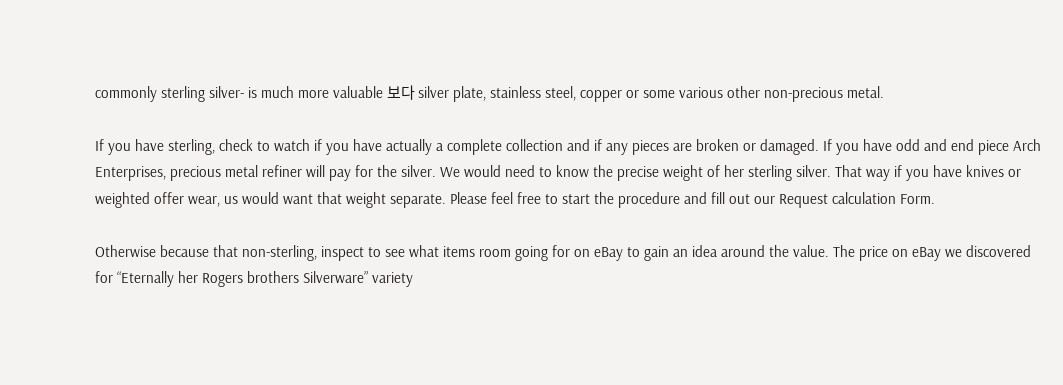commonly sterling silver- is much more valuable 보다 silver plate, stainless steel, copper or some various other non-precious metal.

If you have sterling, check to watch if you have actually a complete collection and if any pieces are broken or damaged. If you have odd and end piece Arch Enterprises, precious metal refiner will pay for the silver. We would need to know the precise weight of her sterling silver. That way if you have knives or weighted offer wear, us would want that weight separate. Please feel free to start the procedure and fill out our Request calculation Form.

Otherwise because that non-sterling, inspect to see what items room going for on eBay to gain an idea around the value. The price on eBay we discovered for “Eternally her Rogers brothers Silverware” variety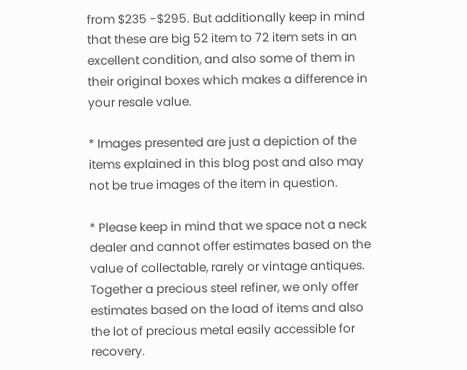from $235 -$295. But additionally keep in mind that these are big 52 item to 72 item sets in an excellent condition, and also some of them in their original boxes which makes a difference in your resale value.

* Images presented are just a depiction of the items explained in this blog post and also may not be true images of the item in question.

* Please keep in mind that we space not a neck dealer and cannot offer estimates based on the value of collectable, rarely or vintage antiques. Together a precious steel refiner, we only offer estimates based on the load of items and also the lot of precious metal easily accessible for recovery.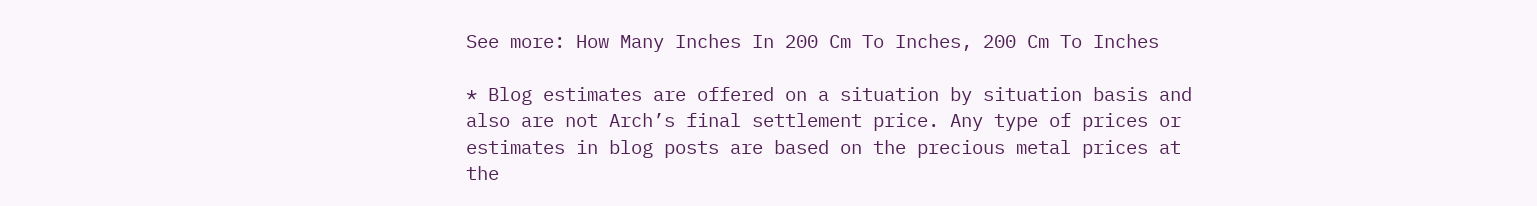See more: How Many Inches In 200 Cm To Inches, 200 Cm To Inches

* Blog estimates are offered on a situation by situation basis and also are not Arch’s final settlement price. Any type of prices or estimates in blog posts are based on the precious metal prices at the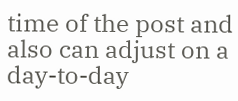time of the post and also can adjust on a day-to-day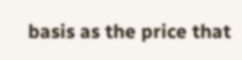basis as the price that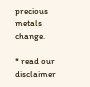precious metals change.

* read our disclaimer